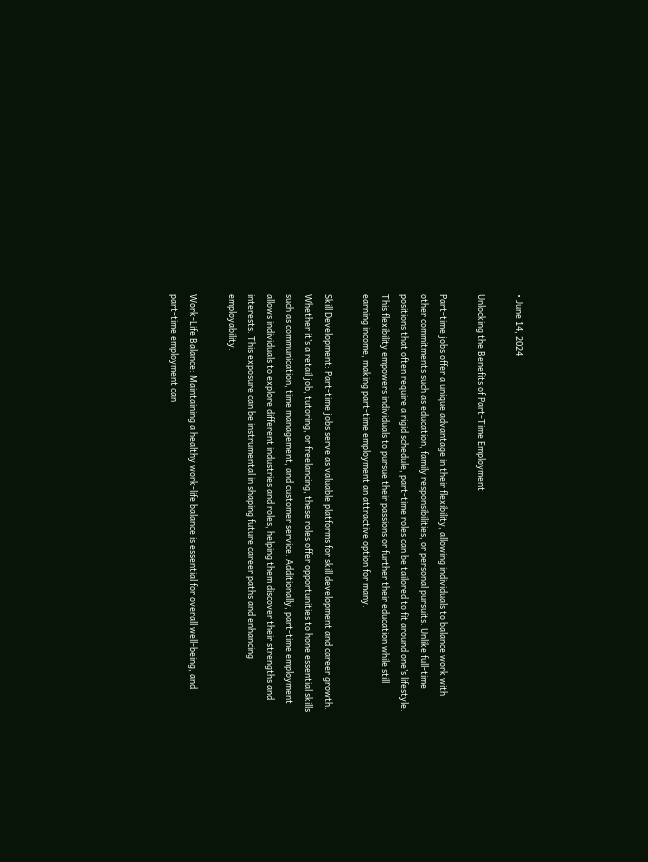• June 14, 2024

Unlocking the Benefits of Part-Time Employment

Part-time jobs offer a unique advantage in their flexibility, allowing individuals to balance work with other commitments such as education, family responsibilities, or personal pursuits. Unlike full-time positions that often require a rigid schedule, part-time roles can be tailored to fit around one’s lifestyle. This flexibility empowers individuals to pursue their passions or further their education while still earning income, making part-time employment an attractive option for many.

Skill Development: Part-time jobs serve as valuable platforms for skill development and career growth. Whether it’s a retail job, tutoring, or freelancing, these roles offer opportunities to hone essential skills such as communication, time management, and customer service. Additionally, part-time employment allows individuals to explore different industries and roles, helping them discover their strengths and interests. This exposure can be instrumental in shaping future career paths and enhancing employability.

Work-Life Balance: Maintaining a healthy work-life balance is essential for overall well-being, and part-time employment can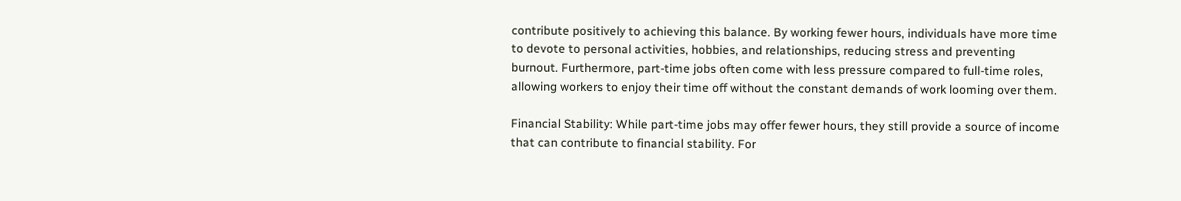contribute positively to achieving this balance. By working fewer hours, individuals have more time to devote to personal activities, hobbies, and relationships, reducing stress and preventing burnout. Furthermore, part-time jobs often come with less pressure compared to full-time roles, allowing workers to enjoy their time off without the constant demands of work looming over them.

Financial Stability: While part-time jobs may offer fewer hours, they still provide a source of income that can contribute to financial stability. For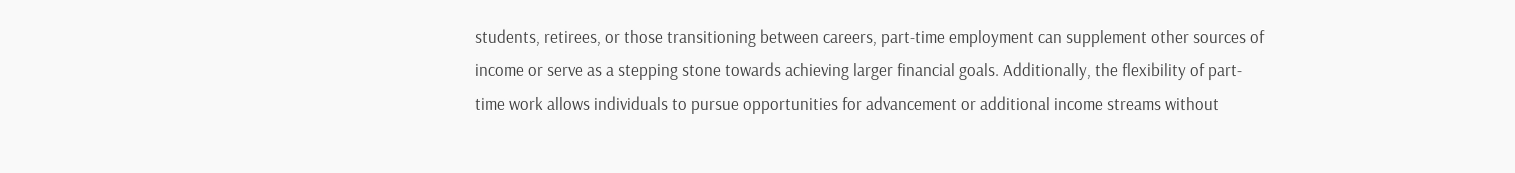students, retirees, or those transitioning between careers, part-time employment can supplement other sources of income or serve as a stepping stone towards achieving larger financial goals. Additionally, the flexibility of part-time work allows individuals to pursue opportunities for advancement or additional income streams without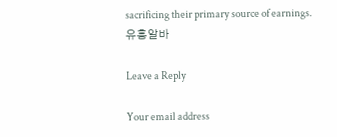sacrificing their primary source of earnings. 유흥알바

Leave a Reply

Your email address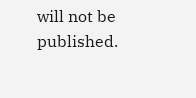will not be published.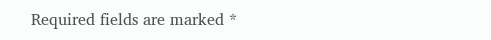Required fields are marked *